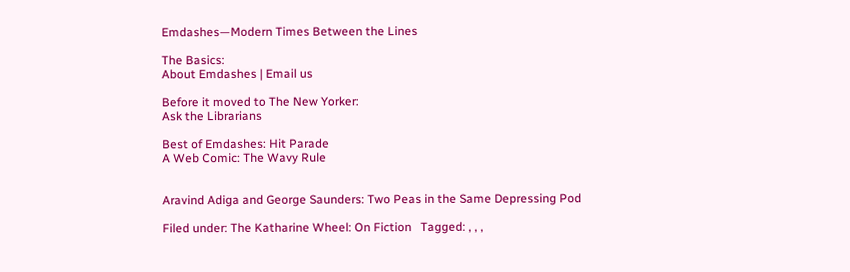Emdashes—Modern Times Between the Lines

The Basics:
About Emdashes | Email us

Before it moved to The New Yorker:
Ask the Librarians

Best of Emdashes: Hit Parade
A Web Comic: The Wavy Rule


Aravind Adiga and George Saunders: Two Peas in the Same Depressing Pod

Filed under: The Katharine Wheel: On Fiction   Tagged: , , ,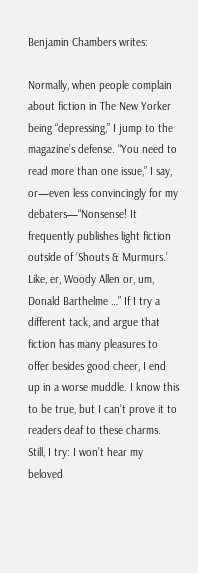Benjamin Chambers writes:

Normally, when people complain about fiction in The New Yorker being “depressing,” I jump to the magazine’s defense. “You need to read more than one issue,” I say, or—even less convincingly for my debaters—“Nonsense! It frequently publishes light fiction outside of ‘Shouts & Murmurs.’ Like, er, Woody Allen or, um, Donald Barthelme …” If I try a different tack, and argue that fiction has many pleasures to offer besides good cheer, I end up in a worse muddle. I know this to be true, but I can’t prove it to readers deaf to these charms. Still, I try: I won’t hear my beloved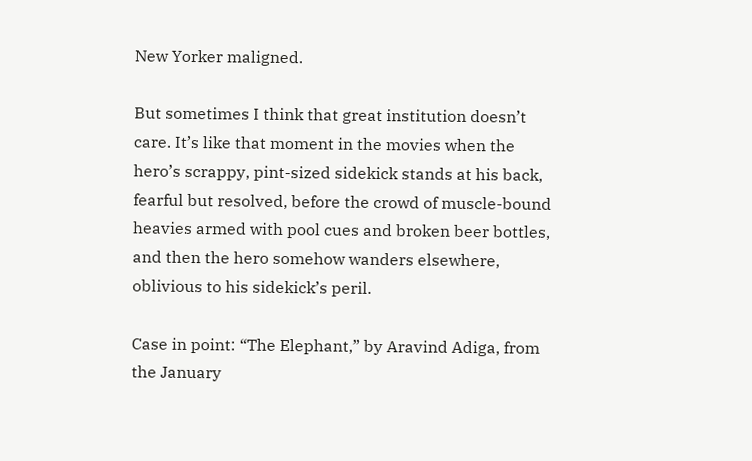New Yorker maligned.

But sometimes I think that great institution doesn’t care. It’s like that moment in the movies when the hero’s scrappy, pint-sized sidekick stands at his back, fearful but resolved, before the crowd of muscle-bound heavies armed with pool cues and broken beer bottles, and then the hero somehow wanders elsewhere, oblivious to his sidekick’s peril.

Case in point: “The Elephant,” by Aravind Adiga, from the January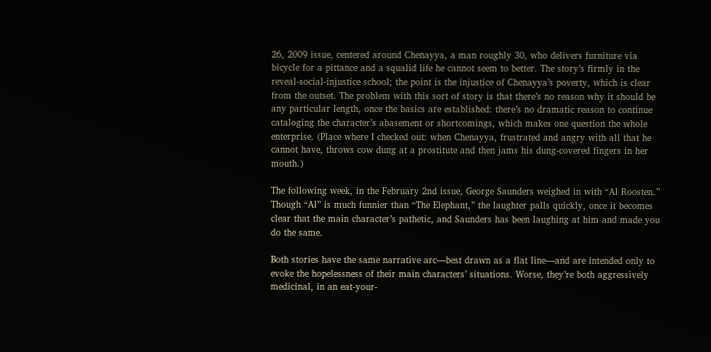26, 2009 issue, centered around Chenayya, a man roughly 30, who delivers furniture via bicycle for a pittance and a squalid life he cannot seem to better. The story’s firmly in the reveal-social-injustice school; the point is the injustice of Chenayya’s poverty, which is clear from the outset. The problem with this sort of story is that there’s no reason why it should be any particular length, once the basics are established: there’s no dramatic reason to continue cataloging the character’s abasement or shortcomings, which makes one question the whole enterprise. (Place where I checked out: when Chenayya, frustrated and angry with all that he cannot have, throws cow dung at a prostitute and then jams his dung-covered fingers in her mouth.)

The following week, in the February 2nd issue, George Saunders weighed in with “Al Roosten.” Though “Al” is much funnier than “The Elephant,” the laughter palls quickly, once it becomes clear that the main character’s pathetic, and Saunders has been laughing at him and made you do the same.

Both stories have the same narrative arc—best drawn as a flat line—and are intended only to evoke the hopelessness of their main characters’ situations. Worse, they’re both aggressively medicinal, in an eat-your-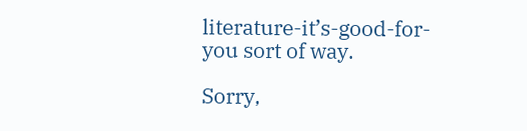literature-it’s-good-for-you sort of way.

Sorry,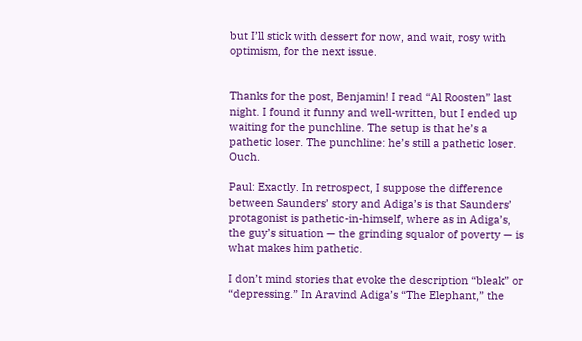but I’ll stick with dessert for now, and wait, rosy with optimism, for the next issue.


Thanks for the post, Benjamin! I read “Al Roosten” last night. I found it funny and well-written, but I ended up waiting for the punchline. The setup is that he’s a pathetic loser. The punchline: he’s still a pathetic loser. Ouch.

Paul: Exactly. In retrospect, I suppose the difference between Saunders’ story and Adiga’s is that Saunders’ protagonist is pathetic-in-himself, where as in Adiga’s, the guy’s situation — the grinding squalor of poverty — is what makes him pathetic.

I don’t mind stories that evoke the description “bleak” or “depressing.” In Aravind Adiga’s “The Elephant,” the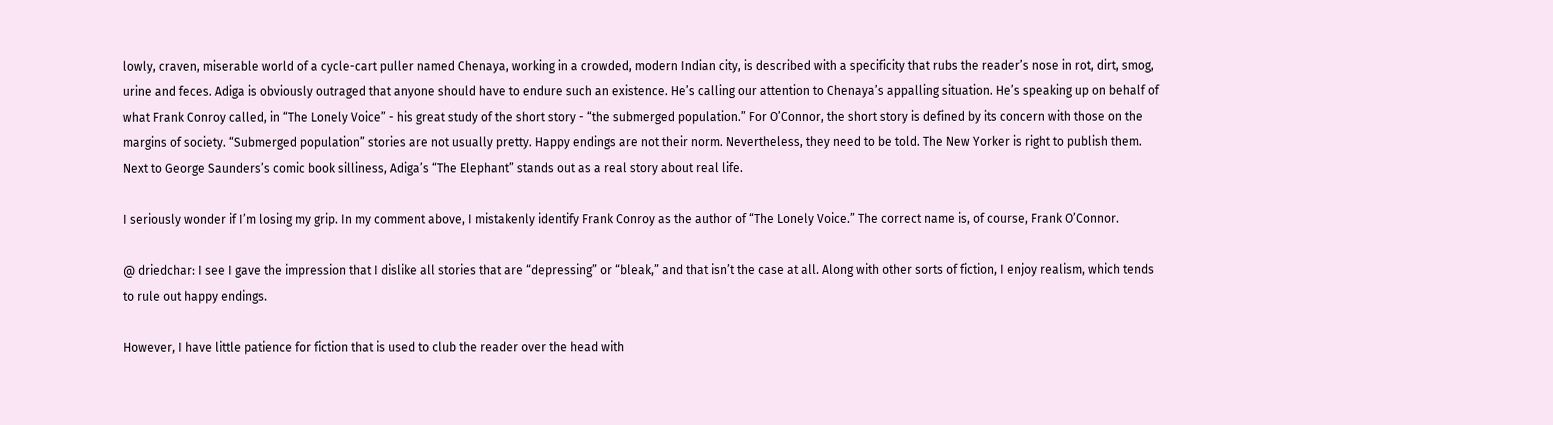lowly, craven, miserable world of a cycle-cart puller named Chenaya, working in a crowded, modern Indian city, is described with a specificity that rubs the reader’s nose in rot, dirt, smog, urine and feces. Adiga is obviously outraged that anyone should have to endure such an existence. He’s calling our attention to Chenaya’s appalling situation. He’s speaking up on behalf of what Frank Conroy called, in “The Lonely Voice” - his great study of the short story - “the submerged population.” For O’Connor, the short story is defined by its concern with those on the margins of society. “Submerged population” stories are not usually pretty. Happy endings are not their norm. Nevertheless, they need to be told. The New Yorker is right to publish them. Next to George Saunders’s comic book silliness, Adiga’s “The Elephant” stands out as a real story about real life.

I seriously wonder if I’m losing my grip. In my comment above, I mistakenly identify Frank Conroy as the author of “The Lonely Voice.” The correct name is, of course, Frank O’Connor.

@ driedchar: I see I gave the impression that I dislike all stories that are “depressing” or “bleak,” and that isn’t the case at all. Along with other sorts of fiction, I enjoy realism, which tends to rule out happy endings.

However, I have little patience for fiction that is used to club the reader over the head with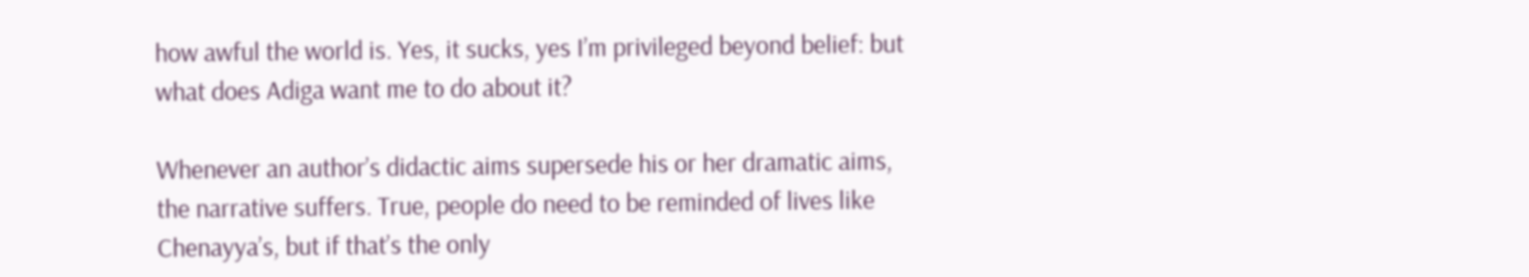how awful the world is. Yes, it sucks, yes I’m privileged beyond belief: but what does Adiga want me to do about it?

Whenever an author’s didactic aims supersede his or her dramatic aims, the narrative suffers. True, people do need to be reminded of lives like Chenayya’s, but if that’s the only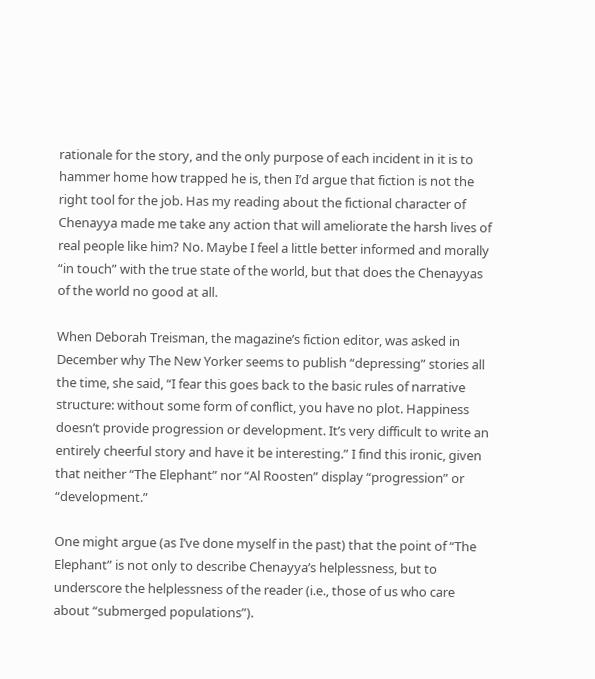rationale for the story, and the only purpose of each incident in it is to hammer home how trapped he is, then I’d argue that fiction is not the right tool for the job. Has my reading about the fictional character of Chenayya made me take any action that will ameliorate the harsh lives of real people like him? No. Maybe I feel a little better informed and morally “in touch” with the true state of the world, but that does the Chenayyas of the world no good at all.

When Deborah Treisman, the magazine’s fiction editor, was asked in December why The New Yorker seems to publish “depressing” stories all the time, she said, “I fear this goes back to the basic rules of narrative structure: without some form of conflict, you have no plot. Happiness doesn’t provide progression or development. It’s very difficult to write an entirely cheerful story and have it be interesting.” I find this ironic, given that neither “The Elephant” nor “Al Roosten” display “progression” or “development.”

One might argue (as I’ve done myself in the past) that the point of “The Elephant” is not only to describe Chenayya’s helplessness, but to underscore the helplessness of the reader (i.e., those of us who care about “submerged populations”).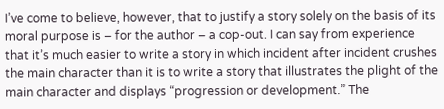I’ve come to believe, however, that to justify a story solely on the basis of its moral purpose is – for the author – a cop-out. I can say from experience that it’s much easier to write a story in which incident after incident crushes the main character than it is to write a story that illustrates the plight of the main character and displays “progression or development.” The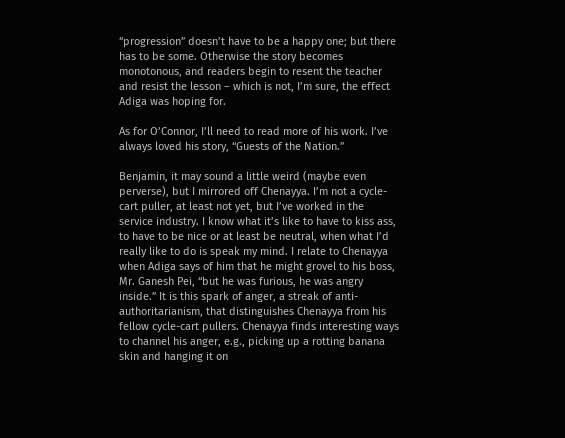“progression” doesn’t have to be a happy one; but there has to be some. Otherwise the story becomes monotonous, and readers begin to resent the teacher and resist the lesson – which is not, I’m sure, the effect Adiga was hoping for.

As for O’Connor, I’ll need to read more of his work. I’ve always loved his story, “Guests of the Nation.”

Benjamin, it may sound a little weird (maybe even perverse), but I mirrored off Chenayya. I’m not a cycle-cart puller, at least not yet, but I’ve worked in the service industry. I know what it’s like to have to kiss ass, to have to be nice or at least be neutral, when what I’d really like to do is speak my mind. I relate to Chenayya when Adiga says of him that he might grovel to his boss, Mr. Ganesh Pei, “but he was furious, he was angry inside.” It is this spark of anger, a streak of anti-authoritarianism, that distinguishes Chenayya from his fellow cycle-cart pullers. Chenayya finds interesting ways to channel his anger, e.g., picking up a rotting banana skin and hanging it on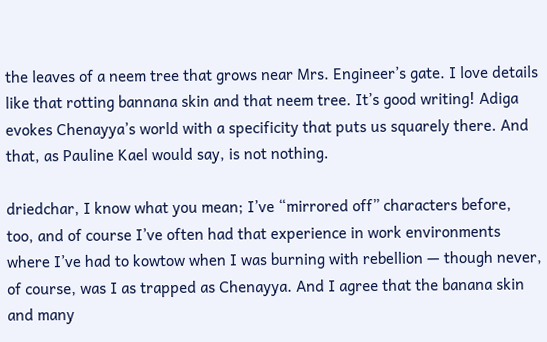the leaves of a neem tree that grows near Mrs. Engineer’s gate. I love details like that rotting bannana skin and that neem tree. It’s good writing! Adiga evokes Chenayya’s world with a specificity that puts us squarely there. And that, as Pauline Kael would say, is not nothing.

driedchar, I know what you mean; I’ve “mirrored off” characters before, too, and of course I’ve often had that experience in work environments where I’ve had to kowtow when I was burning with rebellion — though never, of course, was I as trapped as Chenayya. And I agree that the banana skin and many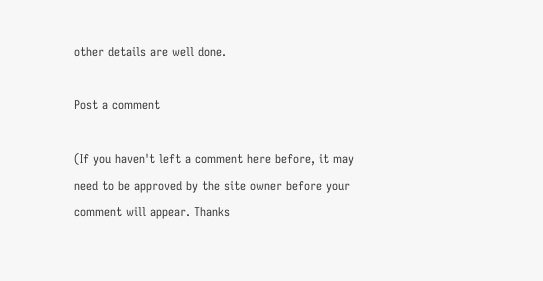other details are well done.

Post a comment

(If you haven't left a comment here before, it may need to be approved by the site owner before your comment will appear. Thanks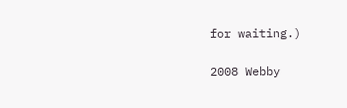for waiting.)

2008 Webby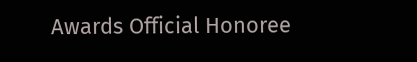Awards Official Honoree